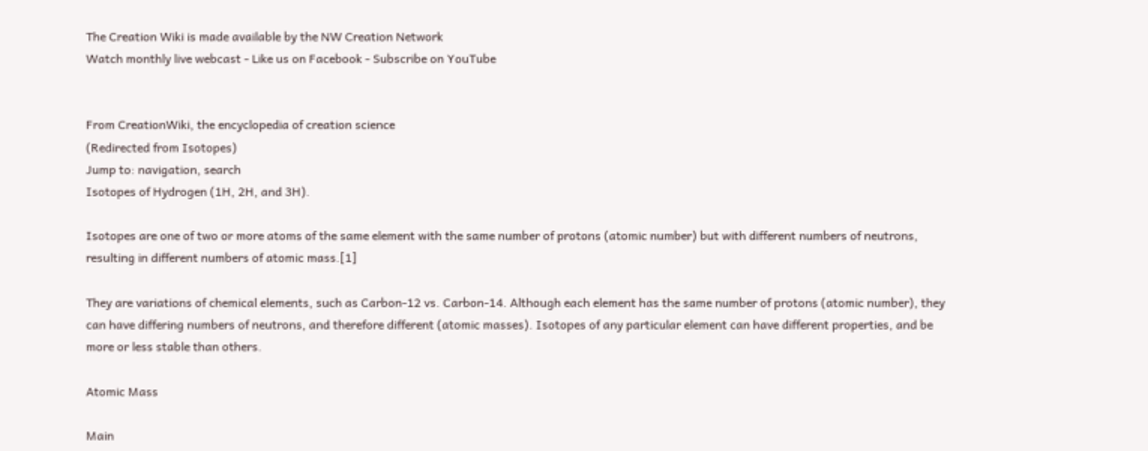The Creation Wiki is made available by the NW Creation Network
Watch monthly live webcast - Like us on Facebook - Subscribe on YouTube


From CreationWiki, the encyclopedia of creation science
(Redirected from Isotopes)
Jump to: navigation, search
Isotopes of Hydrogen (1H, 2H, and 3H).

Isotopes are one of two or more atoms of the same element with the same number of protons (atomic number) but with different numbers of neutrons, resulting in different numbers of atomic mass.[1]

They are variations of chemical elements, such as Carbon-12 vs. Carbon-14. Although each element has the same number of protons (atomic number), they can have differing numbers of neutrons, and therefore different (atomic masses). Isotopes of any particular element can have different properties, and be more or less stable than others.

Atomic Mass

Main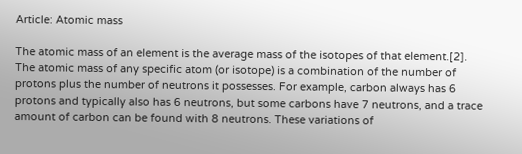Article: Atomic mass

The atomic mass of an element is the average mass of the isotopes of that element.[2]. The atomic mass of any specific atom (or isotope) is a combination of the number of protons plus the number of neutrons it possesses. For example, carbon always has 6 protons and typically also has 6 neutrons, but some carbons have 7 neutrons, and a trace amount of carbon can be found with 8 neutrons. These variations of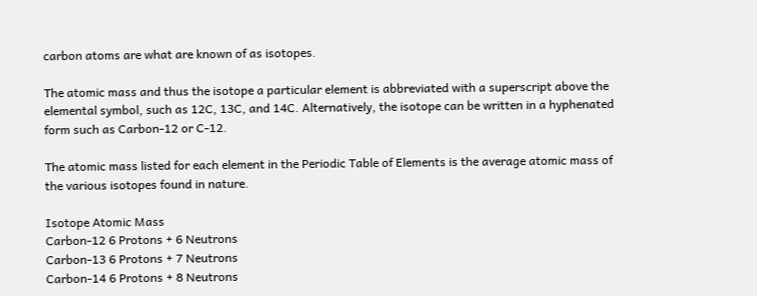carbon atoms are what are known of as isotopes.

The atomic mass and thus the isotope a particular element is abbreviated with a superscript above the elemental symbol, such as 12C, 13C, and 14C. Alternatively, the isotope can be written in a hyphenated form such as Carbon-12 or C-12.

The atomic mass listed for each element in the Periodic Table of Elements is the average atomic mass of the various isotopes found in nature.

Isotope Atomic Mass
Carbon-12 6 Protons + 6 Neutrons
Carbon-13 6 Protons + 7 Neutrons
Carbon-14 6 Protons + 8 Neutrons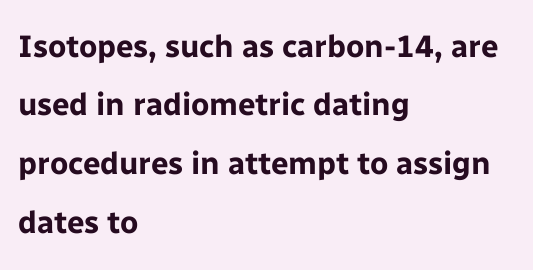Isotopes, such as carbon-14, are used in radiometric dating procedures in attempt to assign dates to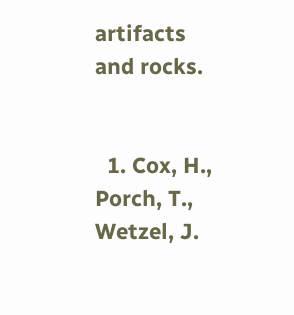artifacts and rocks.


  1. Cox, H., Porch, T., Wetzel, J.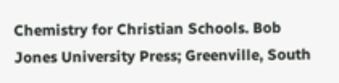Chemistry for Christian Schools. Bob Jones University Press; Greenville, South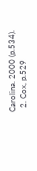Carolina. 2000 (p.534).
  2. Cox, p.529